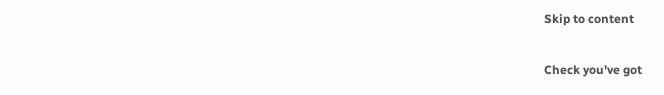Skip to content

Check you’ve got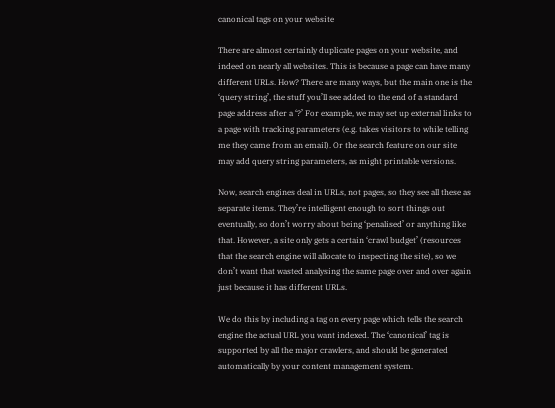canonical tags on your website

There are almost certainly duplicate pages on your website, and indeed on nearly all websites. This is because a page can have many different URLs. How? There are many ways, but the main one is the ‘query string’, the stuff you’ll see added to the end of a standard page address after a ‘?’ For example, we may set up external links to a page with tracking parameters (e.g. takes visitors to while telling me they came from an email). Or the search feature on our site may add query string parameters, as might printable versions.

Now, search engines deal in URLs, not pages, so they see all these as separate items. They’re intelligent enough to sort things out eventually, so don’t worry about being ‘penalised’ or anything like that. However, a site only gets a certain ‘crawl budget’ (resources that the search engine will allocate to inspecting the site), so we don’t want that wasted analysing the same page over and over again just because it has different URLs.

We do this by including a tag on every page which tells the search engine the actual URL you want indexed. The ‘canonical’ tag is supported by all the major crawlers, and should be generated automatically by your content management system.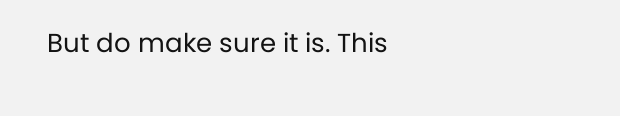But do make sure it is. This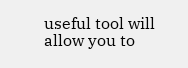useful tool will allow you to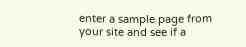enter a sample page from your site and see if a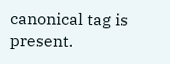canonical tag is present.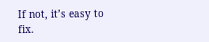If not, it’s easy to fix.